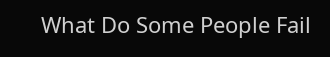What Do Some People Fail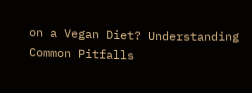on a Vegan Diet? Understanding Common Pitfalls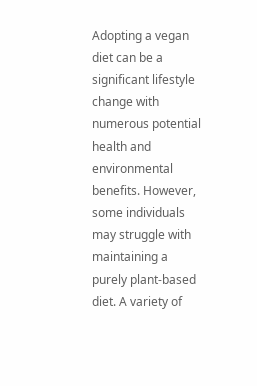Adopting a vegan diet can be a significant lifestyle change with numerous potential health and environmental benefits. However, some individuals may struggle with maintaining a purely plant-based diet. A variety of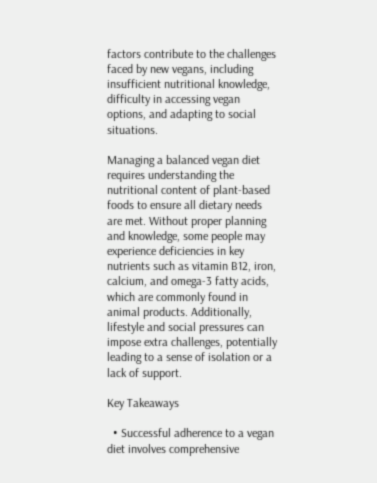factors contribute to the challenges faced by new vegans, including insufficient nutritional knowledge, difficulty in accessing vegan options, and adapting to social situations.

Managing a balanced vegan diet requires understanding the nutritional content of plant-based foods to ensure all dietary needs are met. Without proper planning and knowledge, some people may experience deficiencies in key nutrients such as vitamin B12, iron, calcium, and omega-3 fatty acids, which are commonly found in animal products. Additionally, lifestyle and social pressures can impose extra challenges, potentially leading to a sense of isolation or a lack of support.

Key Takeaways

  • Successful adherence to a vegan diet involves comprehensive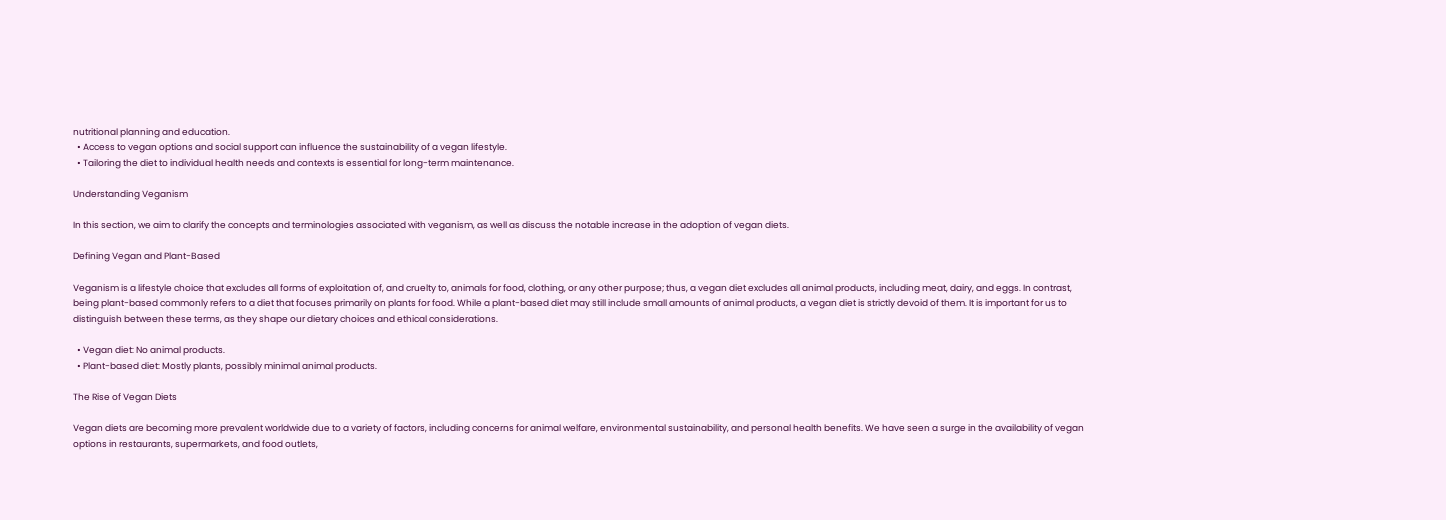nutritional planning and education.
  • Access to vegan options and social support can influence the sustainability of a vegan lifestyle.
  • Tailoring the diet to individual health needs and contexts is essential for long-term maintenance.

Understanding Veganism

In this section, we aim to clarify the concepts and terminologies associated with veganism, as well as discuss the notable increase in the adoption of vegan diets.

Defining Vegan and Plant-Based

Veganism is a lifestyle choice that excludes all forms of exploitation of, and cruelty to, animals for food, clothing, or any other purpose; thus, a vegan diet excludes all animal products, including meat, dairy, and eggs. In contrast, being plant-based commonly refers to a diet that focuses primarily on plants for food. While a plant-based diet may still include small amounts of animal products, a vegan diet is strictly devoid of them. It is important for us to distinguish between these terms, as they shape our dietary choices and ethical considerations.

  • Vegan diet: No animal products.
  • Plant-based diet: Mostly plants, possibly minimal animal products.

The Rise of Vegan Diets

Vegan diets are becoming more prevalent worldwide due to a variety of factors, including concerns for animal welfare, environmental sustainability, and personal health benefits. We have seen a surge in the availability of vegan options in restaurants, supermarkets, and food outlets,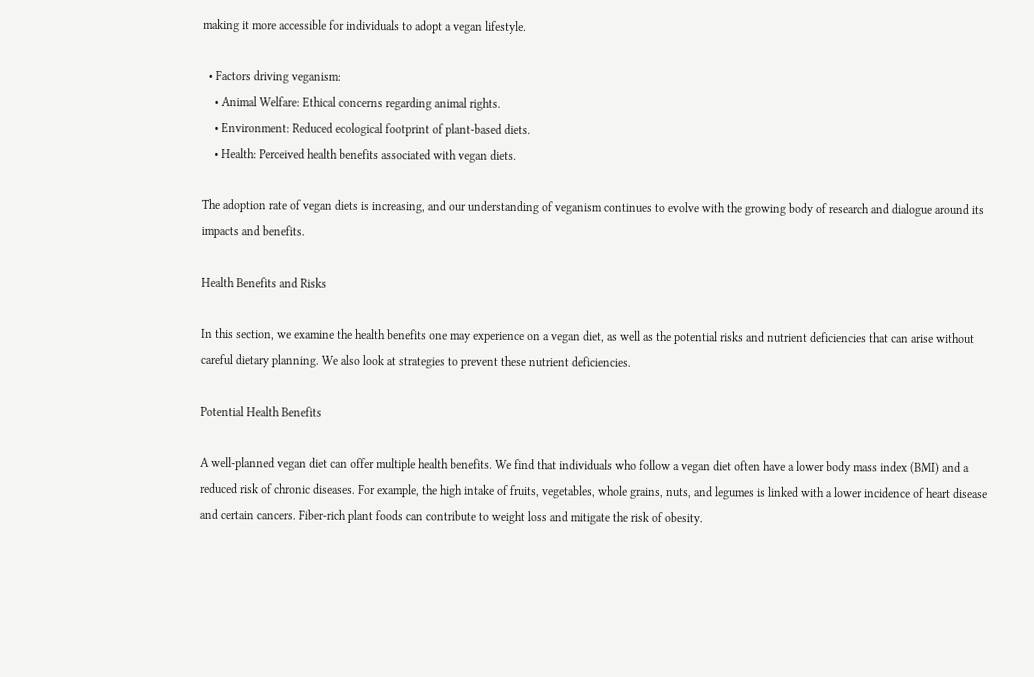making it more accessible for individuals to adopt a vegan lifestyle.

  • Factors driving veganism:
    • Animal Welfare: Ethical concerns regarding animal rights.
    • Environment: Reduced ecological footprint of plant-based diets.
    • Health: Perceived health benefits associated with vegan diets.

The adoption rate of vegan diets is increasing, and our understanding of veganism continues to evolve with the growing body of research and dialogue around its impacts and benefits.

Health Benefits and Risks

In this section, we examine the health benefits one may experience on a vegan diet, as well as the potential risks and nutrient deficiencies that can arise without careful dietary planning. We also look at strategies to prevent these nutrient deficiencies.

Potential Health Benefits

A well-planned vegan diet can offer multiple health benefits. We find that individuals who follow a vegan diet often have a lower body mass index (BMI) and a reduced risk of chronic diseases. For example, the high intake of fruits, vegetables, whole grains, nuts, and legumes is linked with a lower incidence of heart disease and certain cancers. Fiber-rich plant foods can contribute to weight loss and mitigate the risk of obesity.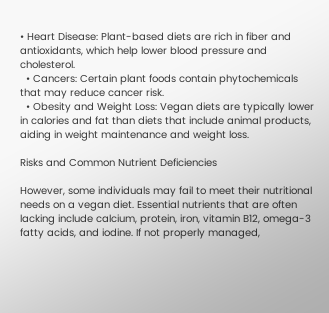• Heart Disease: Plant-based diets are rich in fiber and antioxidants, which help lower blood pressure and cholesterol.
  • Cancers: Certain plant foods contain phytochemicals that may reduce cancer risk.
  • Obesity and Weight Loss: Vegan diets are typically lower in calories and fat than diets that include animal products, aiding in weight maintenance and weight loss.

Risks and Common Nutrient Deficiencies

However, some individuals may fail to meet their nutritional needs on a vegan diet. Essential nutrients that are often lacking include calcium, protein, iron, vitamin B12, omega-3 fatty acids, and iodine. If not properly managed,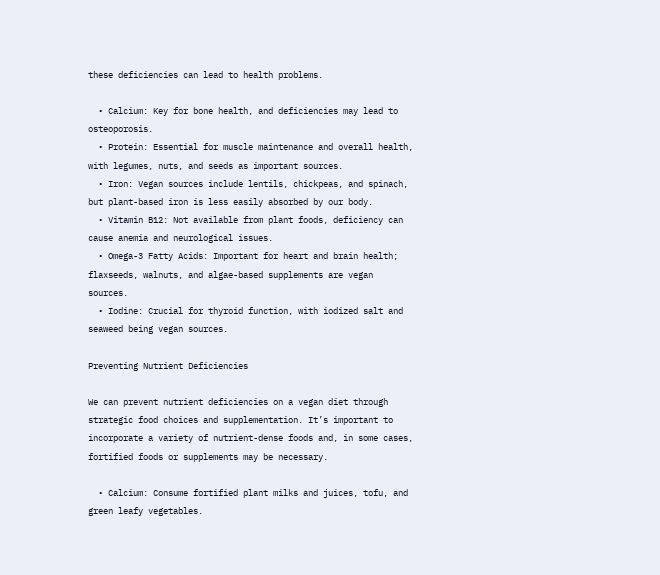these deficiencies can lead to health problems.

  • Calcium: Key for bone health, and deficiencies may lead to osteoporosis.
  • Protein: Essential for muscle maintenance and overall health, with legumes, nuts, and seeds as important sources.
  • Iron: Vegan sources include lentils, chickpeas, and spinach, but plant-based iron is less easily absorbed by our body.
  • Vitamin B12: Not available from plant foods, deficiency can cause anemia and neurological issues.
  • Omega-3 Fatty Acids: Important for heart and brain health; flaxseeds, walnuts, and algae-based supplements are vegan sources.
  • Iodine: Crucial for thyroid function, with iodized salt and seaweed being vegan sources.

Preventing Nutrient Deficiencies

We can prevent nutrient deficiencies on a vegan diet through strategic food choices and supplementation. It’s important to incorporate a variety of nutrient-dense foods and, in some cases, fortified foods or supplements may be necessary.

  • Calcium: Consume fortified plant milks and juices, tofu, and green leafy vegetables.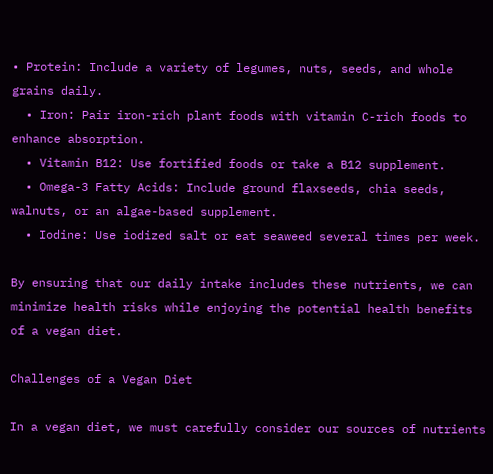• Protein: Include a variety of legumes, nuts, seeds, and whole grains daily.
  • Iron: Pair iron-rich plant foods with vitamin C-rich foods to enhance absorption.
  • Vitamin B12: Use fortified foods or take a B12 supplement.
  • Omega-3 Fatty Acids: Include ground flaxseeds, chia seeds, walnuts, or an algae-based supplement.
  • Iodine: Use iodized salt or eat seaweed several times per week.

By ensuring that our daily intake includes these nutrients, we can minimize health risks while enjoying the potential health benefits of a vegan diet.

Challenges of a Vegan Diet

In a vegan diet, we must carefully consider our sources of nutrients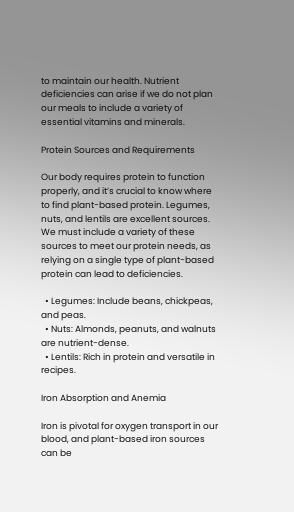to maintain our health. Nutrient deficiencies can arise if we do not plan our meals to include a variety of essential vitamins and minerals.

Protein Sources and Requirements

Our body requires protein to function properly, and it’s crucial to know where to find plant-based protein. Legumes, nuts, and lentils are excellent sources. We must include a variety of these sources to meet our protein needs, as relying on a single type of plant-based protein can lead to deficiencies.

  • Legumes: Include beans, chickpeas, and peas.
  • Nuts: Almonds, peanuts, and walnuts are nutrient-dense.
  • Lentils: Rich in protein and versatile in recipes.

Iron Absorption and Anemia

Iron is pivotal for oxygen transport in our blood, and plant-based iron sources can be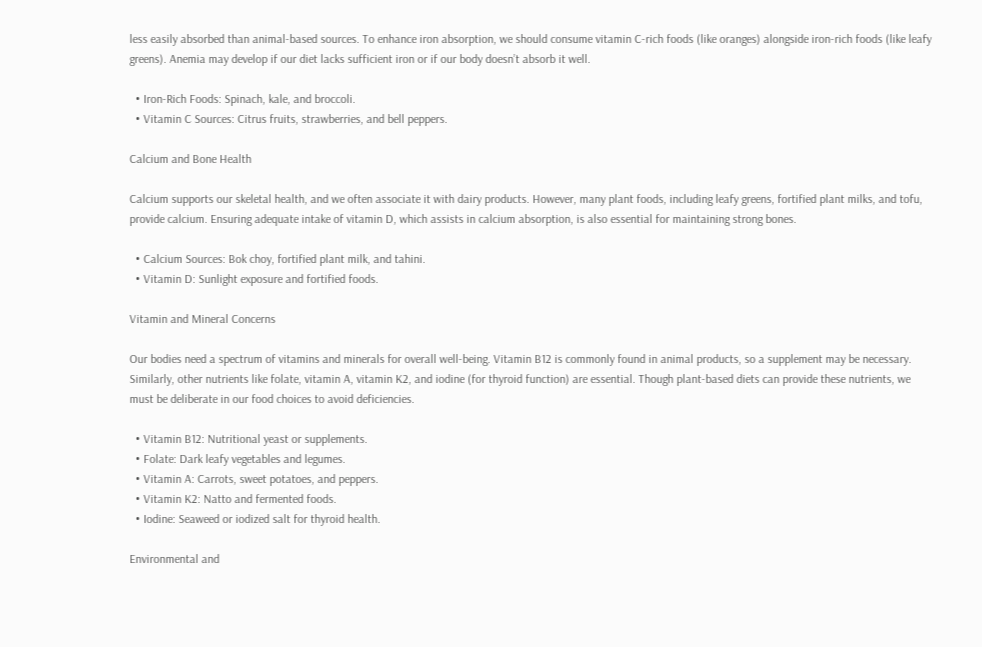less easily absorbed than animal-based sources. To enhance iron absorption, we should consume vitamin C-rich foods (like oranges) alongside iron-rich foods (like leafy greens). Anemia may develop if our diet lacks sufficient iron or if our body doesn’t absorb it well.

  • Iron-Rich Foods: Spinach, kale, and broccoli.
  • Vitamin C Sources: Citrus fruits, strawberries, and bell peppers.

Calcium and Bone Health

Calcium supports our skeletal health, and we often associate it with dairy products. However, many plant foods, including leafy greens, fortified plant milks, and tofu, provide calcium. Ensuring adequate intake of vitamin D, which assists in calcium absorption, is also essential for maintaining strong bones.

  • Calcium Sources: Bok choy, fortified plant milk, and tahini.
  • Vitamin D: Sunlight exposure and fortified foods.

Vitamin and Mineral Concerns

Our bodies need a spectrum of vitamins and minerals for overall well-being. Vitamin B12 is commonly found in animal products, so a supplement may be necessary. Similarly, other nutrients like folate, vitamin A, vitamin K2, and iodine (for thyroid function) are essential. Though plant-based diets can provide these nutrients, we must be deliberate in our food choices to avoid deficiencies.

  • Vitamin B12: Nutritional yeast or supplements.
  • Folate: Dark leafy vegetables and legumes.
  • Vitamin A: Carrots, sweet potatoes, and peppers.
  • Vitamin K2: Natto and fermented foods.
  • Iodine: Seaweed or iodized salt for thyroid health.

Environmental and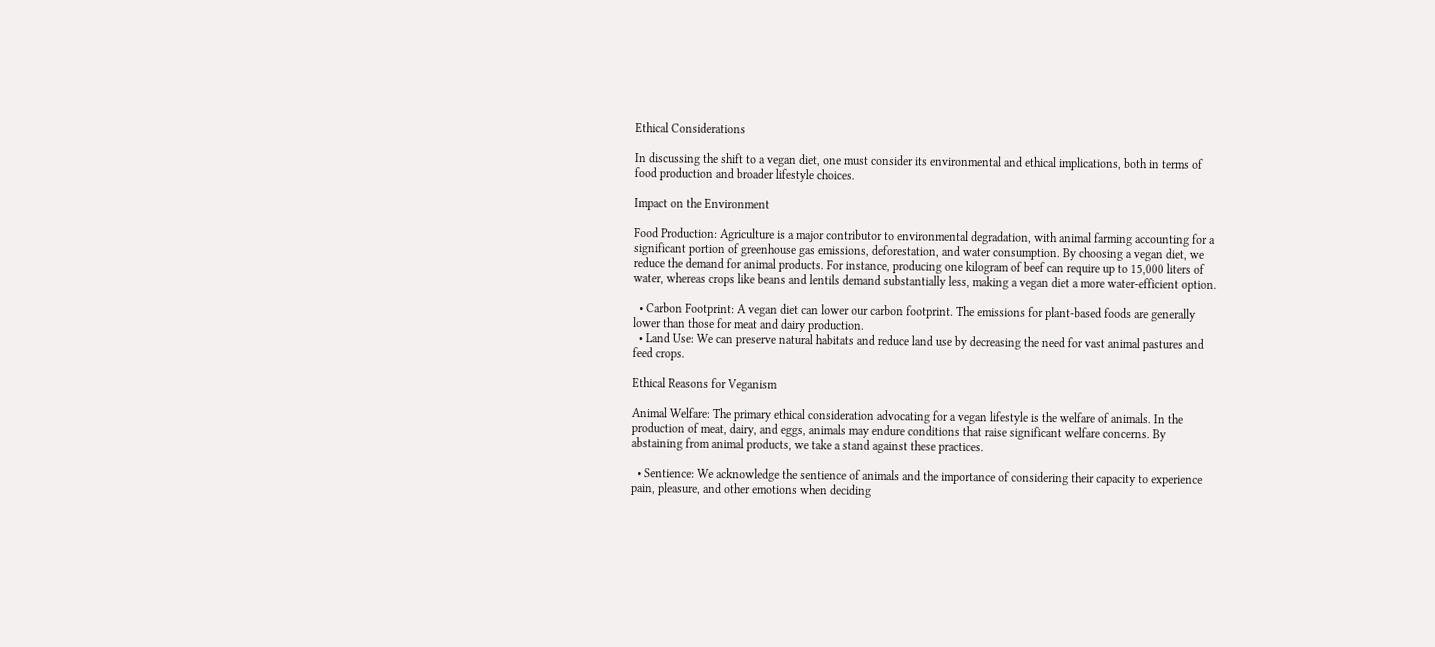Ethical Considerations

In discussing the shift to a vegan diet, one must consider its environmental and ethical implications, both in terms of food production and broader lifestyle choices.

Impact on the Environment

Food Production: Agriculture is a major contributor to environmental degradation, with animal farming accounting for a significant portion of greenhouse gas emissions, deforestation, and water consumption. By choosing a vegan diet, we reduce the demand for animal products. For instance, producing one kilogram of beef can require up to 15,000 liters of water, whereas crops like beans and lentils demand substantially less, making a vegan diet a more water-efficient option.

  • Carbon Footprint: A vegan diet can lower our carbon footprint. The emissions for plant-based foods are generally lower than those for meat and dairy production.
  • Land Use: We can preserve natural habitats and reduce land use by decreasing the need for vast animal pastures and feed crops.

Ethical Reasons for Veganism

Animal Welfare: The primary ethical consideration advocating for a vegan lifestyle is the welfare of animals. In the production of meat, dairy, and eggs, animals may endure conditions that raise significant welfare concerns. By abstaining from animal products, we take a stand against these practices.

  • Sentience: We acknowledge the sentience of animals and the importance of considering their capacity to experience pain, pleasure, and other emotions when deciding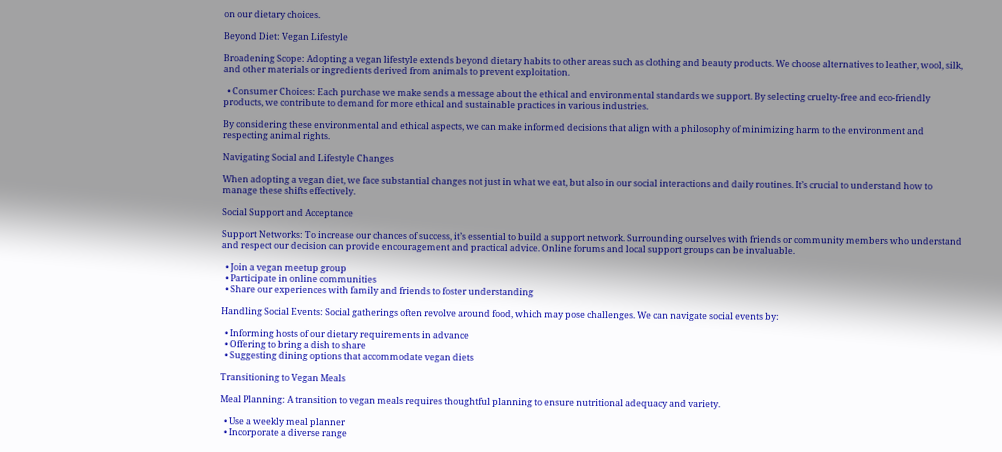on our dietary choices.

Beyond Diet: Vegan Lifestyle

Broadening Scope: Adopting a vegan lifestyle extends beyond dietary habits to other areas such as clothing and beauty products. We choose alternatives to leather, wool, silk, and other materials or ingredients derived from animals to prevent exploitation.

  • Consumer Choices: Each purchase we make sends a message about the ethical and environmental standards we support. By selecting cruelty-free and eco-friendly products, we contribute to demand for more ethical and sustainable practices in various industries.

By considering these environmental and ethical aspects, we can make informed decisions that align with a philosophy of minimizing harm to the environment and respecting animal rights.

Navigating Social and Lifestyle Changes

When adopting a vegan diet, we face substantial changes not just in what we eat, but also in our social interactions and daily routines. It’s crucial to understand how to manage these shifts effectively.

Social Support and Acceptance

Support Networks: To increase our chances of success, it’s essential to build a support network. Surrounding ourselves with friends or community members who understand and respect our decision can provide encouragement and practical advice. Online forums and local support groups can be invaluable.

  • Join a vegan meetup group
  • Participate in online communities
  • Share our experiences with family and friends to foster understanding

Handling Social Events: Social gatherings often revolve around food, which may pose challenges. We can navigate social events by:

  • Informing hosts of our dietary requirements in advance
  • Offering to bring a dish to share
  • Suggesting dining options that accommodate vegan diets

Transitioning to Vegan Meals

Meal Planning: A transition to vegan meals requires thoughtful planning to ensure nutritional adequacy and variety.

  • Use a weekly meal planner
  • Incorporate a diverse range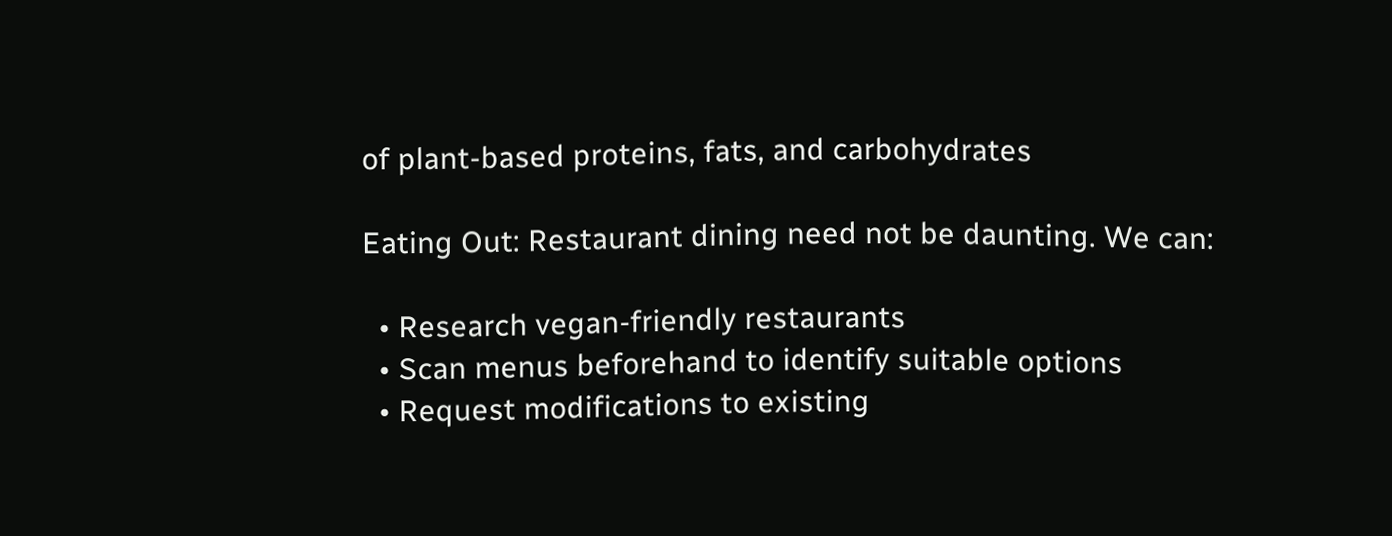of plant-based proteins, fats, and carbohydrates

Eating Out: Restaurant dining need not be daunting. We can:

  • Research vegan-friendly restaurants
  • Scan menus beforehand to identify suitable options
  • Request modifications to existing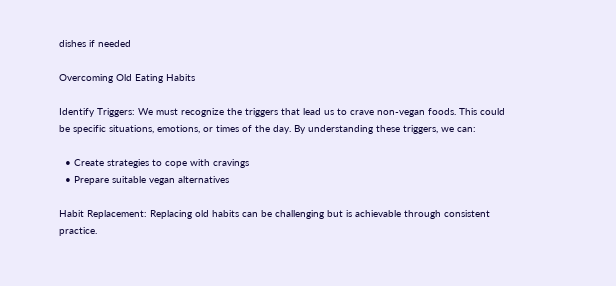dishes if needed

Overcoming Old Eating Habits

Identify Triggers: We must recognize the triggers that lead us to crave non-vegan foods. This could be specific situations, emotions, or times of the day. By understanding these triggers, we can:

  • Create strategies to cope with cravings
  • Prepare suitable vegan alternatives

Habit Replacement: Replacing old habits can be challenging but is achievable through consistent practice.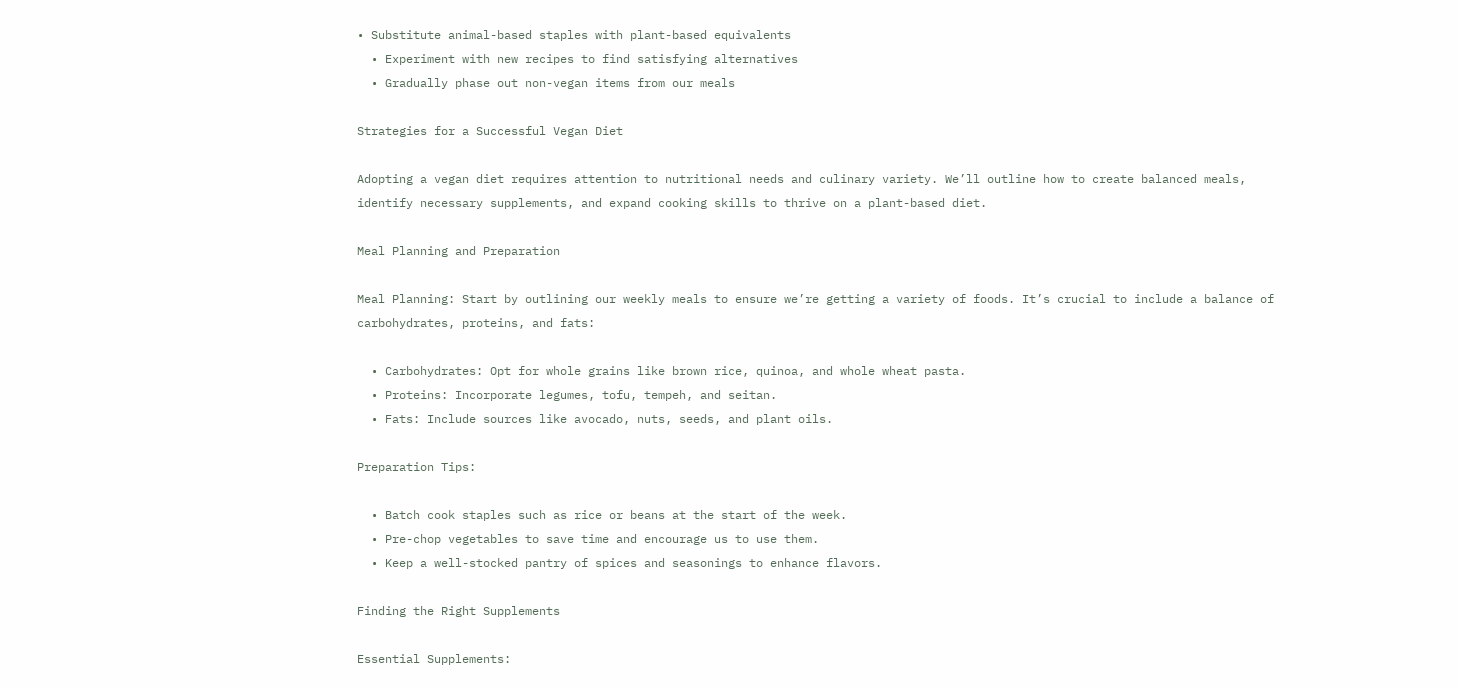• Substitute animal-based staples with plant-based equivalents
  • Experiment with new recipes to find satisfying alternatives
  • Gradually phase out non-vegan items from our meals

Strategies for a Successful Vegan Diet

Adopting a vegan diet requires attention to nutritional needs and culinary variety. We’ll outline how to create balanced meals, identify necessary supplements, and expand cooking skills to thrive on a plant-based diet.

Meal Planning and Preparation

Meal Planning: Start by outlining our weekly meals to ensure we’re getting a variety of foods. It’s crucial to include a balance of carbohydrates, proteins, and fats:

  • Carbohydrates: Opt for whole grains like brown rice, quinoa, and whole wheat pasta.
  • Proteins: Incorporate legumes, tofu, tempeh, and seitan.
  • Fats: Include sources like avocado, nuts, seeds, and plant oils.

Preparation Tips:

  • Batch cook staples such as rice or beans at the start of the week.
  • Pre-chop vegetables to save time and encourage us to use them.
  • Keep a well-stocked pantry of spices and seasonings to enhance flavors.

Finding the Right Supplements

Essential Supplements: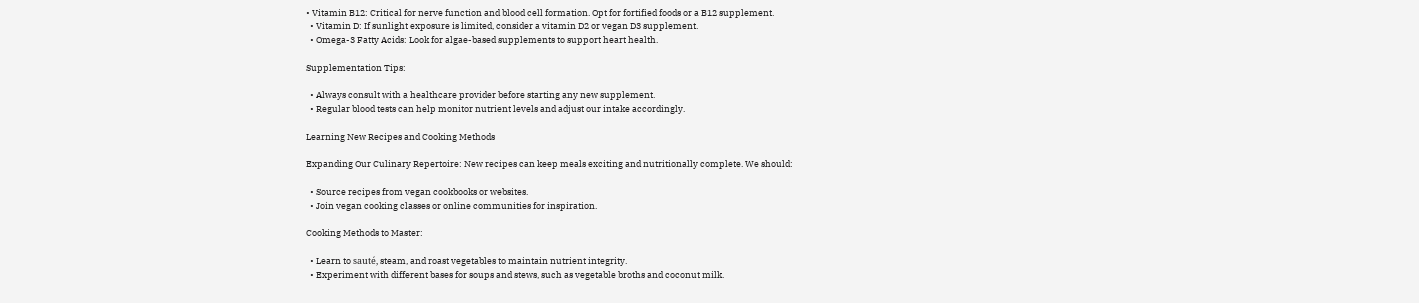• Vitamin B12: Critical for nerve function and blood cell formation. Opt for fortified foods or a B12 supplement.
  • Vitamin D: If sunlight exposure is limited, consider a vitamin D2 or vegan D3 supplement.
  • Omega-3 Fatty Acids: Look for algae-based supplements to support heart health.

Supplementation Tips:

  • Always consult with a healthcare provider before starting any new supplement.
  • Regular blood tests can help monitor nutrient levels and adjust our intake accordingly.

Learning New Recipes and Cooking Methods

Expanding Our Culinary Repertoire: New recipes can keep meals exciting and nutritionally complete. We should:

  • Source recipes from vegan cookbooks or websites.
  • Join vegan cooking classes or online communities for inspiration.

Cooking Methods to Master:

  • Learn to sauté, steam, and roast vegetables to maintain nutrient integrity.
  • Experiment with different bases for soups and stews, such as vegetable broths and coconut milk.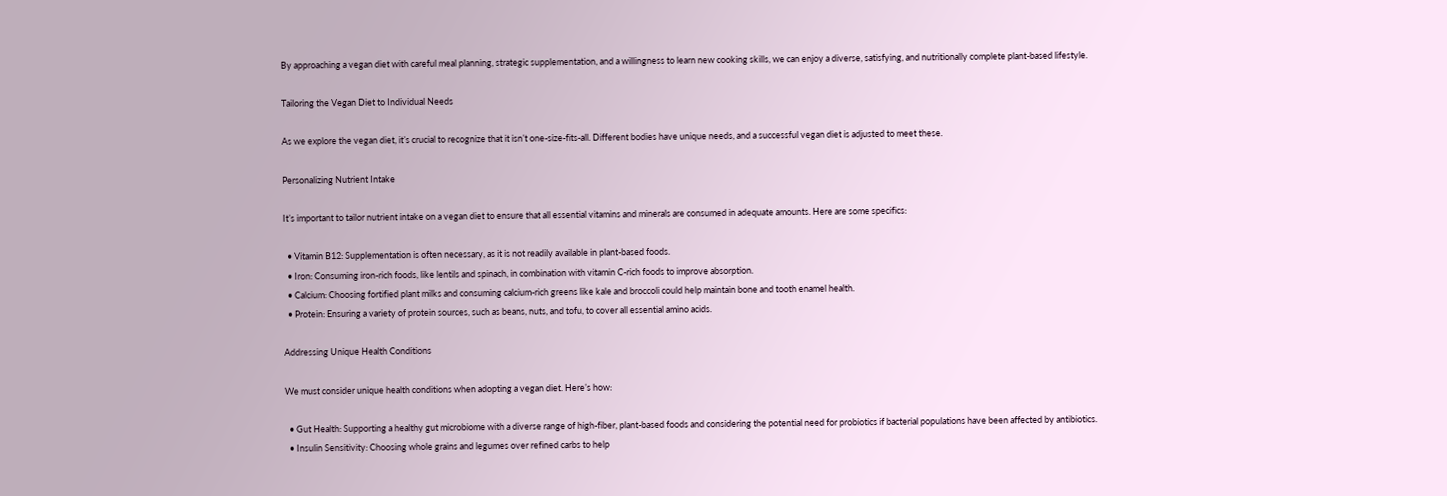By approaching a vegan diet with careful meal planning, strategic supplementation, and a willingness to learn new cooking skills, we can enjoy a diverse, satisfying, and nutritionally complete plant-based lifestyle.

Tailoring the Vegan Diet to Individual Needs

As we explore the vegan diet, it’s crucial to recognize that it isn’t one-size-fits-all. Different bodies have unique needs, and a successful vegan diet is adjusted to meet these.

Personalizing Nutrient Intake

It’s important to tailor nutrient intake on a vegan diet to ensure that all essential vitamins and minerals are consumed in adequate amounts. Here are some specifics:

  • Vitamin B12: Supplementation is often necessary, as it is not readily available in plant-based foods.
  • Iron: Consuming iron-rich foods, like lentils and spinach, in combination with vitamin C-rich foods to improve absorption.
  • Calcium: Choosing fortified plant milks and consuming calcium-rich greens like kale and broccoli could help maintain bone and tooth enamel health.
  • Protein: Ensuring a variety of protein sources, such as beans, nuts, and tofu, to cover all essential amino acids.

Addressing Unique Health Conditions

We must consider unique health conditions when adopting a vegan diet. Here’s how:

  • Gut Health: Supporting a healthy gut microbiome with a diverse range of high-fiber, plant-based foods and considering the potential need for probiotics if bacterial populations have been affected by antibiotics.
  • Insulin Sensitivity: Choosing whole grains and legumes over refined carbs to help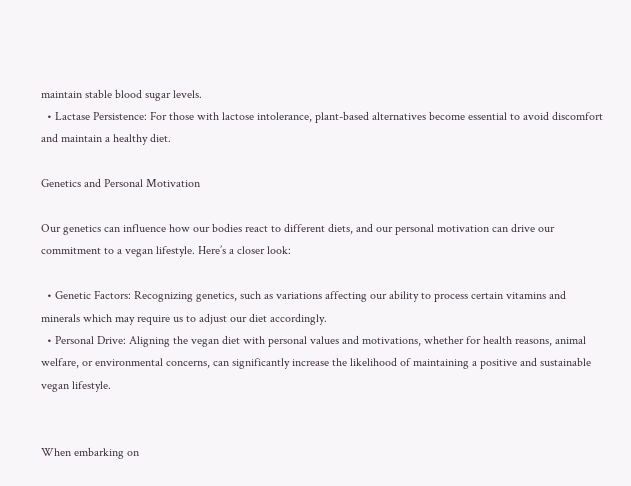maintain stable blood sugar levels.
  • Lactase Persistence: For those with lactose intolerance, plant-based alternatives become essential to avoid discomfort and maintain a healthy diet.

Genetics and Personal Motivation

Our genetics can influence how our bodies react to different diets, and our personal motivation can drive our commitment to a vegan lifestyle. Here’s a closer look:

  • Genetic Factors: Recognizing genetics, such as variations affecting our ability to process certain vitamins and minerals which may require us to adjust our diet accordingly.
  • Personal Drive: Aligning the vegan diet with personal values and motivations, whether for health reasons, animal welfare, or environmental concerns, can significantly increase the likelihood of maintaining a positive and sustainable vegan lifestyle.


When embarking on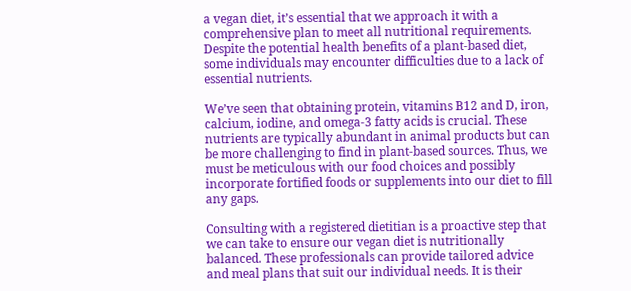a vegan diet, it’s essential that we approach it with a comprehensive plan to meet all nutritional requirements. Despite the potential health benefits of a plant-based diet, some individuals may encounter difficulties due to a lack of essential nutrients.

We’ve seen that obtaining protein, vitamins B12 and D, iron, calcium, iodine, and omega-3 fatty acids is crucial. These nutrients are typically abundant in animal products but can be more challenging to find in plant-based sources. Thus, we must be meticulous with our food choices and possibly incorporate fortified foods or supplements into our diet to fill any gaps.

Consulting with a registered dietitian is a proactive step that we can take to ensure our vegan diet is nutritionally balanced. These professionals can provide tailored advice and meal plans that suit our individual needs. It is their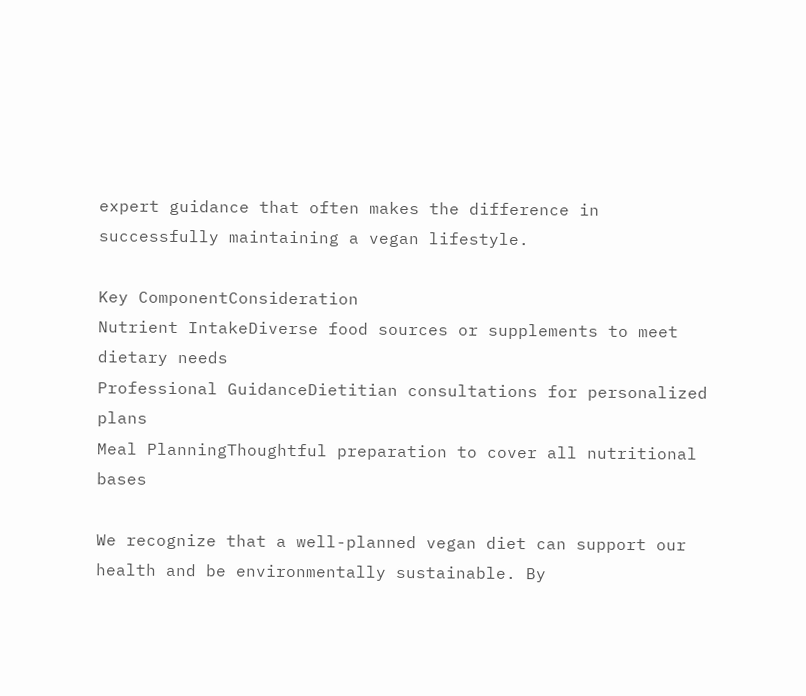expert guidance that often makes the difference in successfully maintaining a vegan lifestyle.

Key ComponentConsideration
Nutrient IntakeDiverse food sources or supplements to meet dietary needs
Professional GuidanceDietitian consultations for personalized plans
Meal PlanningThoughtful preparation to cover all nutritional bases

We recognize that a well-planned vegan diet can support our health and be environmentally sustainable. By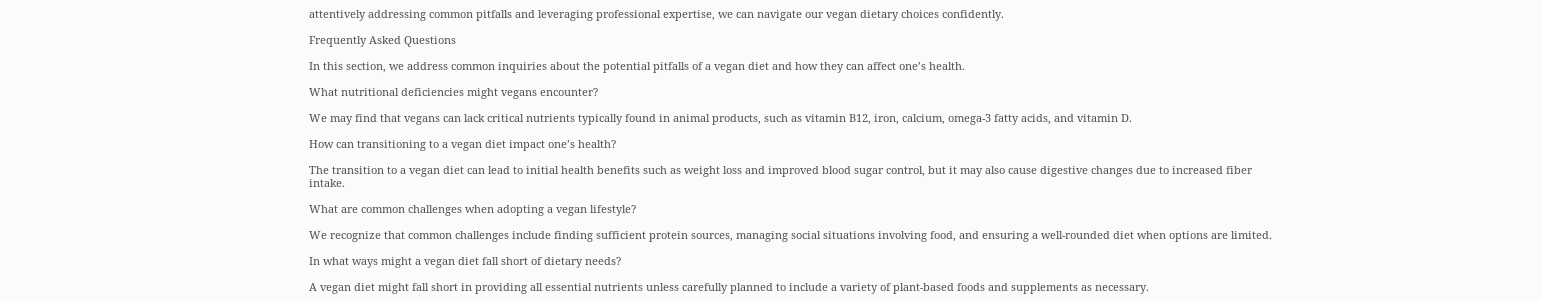attentively addressing common pitfalls and leveraging professional expertise, we can navigate our vegan dietary choices confidently.

Frequently Asked Questions

In this section, we address common inquiries about the potential pitfalls of a vegan diet and how they can affect one’s health.

What nutritional deficiencies might vegans encounter?

We may find that vegans can lack critical nutrients typically found in animal products, such as vitamin B12, iron, calcium, omega-3 fatty acids, and vitamin D.

How can transitioning to a vegan diet impact one’s health?

The transition to a vegan diet can lead to initial health benefits such as weight loss and improved blood sugar control, but it may also cause digestive changes due to increased fiber intake.

What are common challenges when adopting a vegan lifestyle?

We recognize that common challenges include finding sufficient protein sources, managing social situations involving food, and ensuring a well-rounded diet when options are limited.

In what ways might a vegan diet fall short of dietary needs?

A vegan diet might fall short in providing all essential nutrients unless carefully planned to include a variety of plant-based foods and supplements as necessary.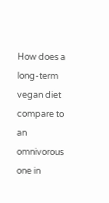How does a long-term vegan diet compare to an omnivorous one in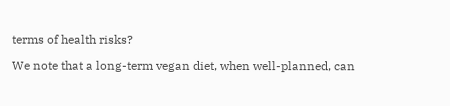terms of health risks?

We note that a long-term vegan diet, when well-planned, can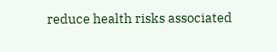reduce health risks associated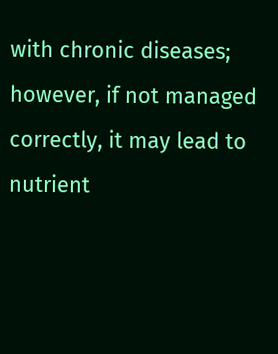with chronic diseases; however, if not managed correctly, it may lead to nutrient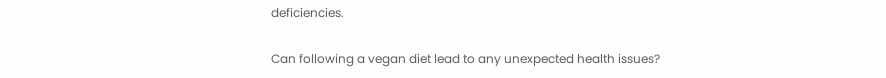deficiencies.

Can following a vegan diet lead to any unexpected health issues?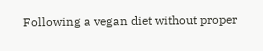Following a vegan diet without proper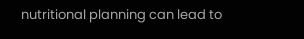nutritional planning can lead to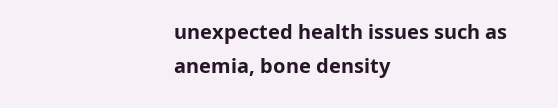unexpected health issues such as anemia, bone density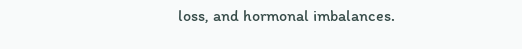loss, and hormonal imbalances.